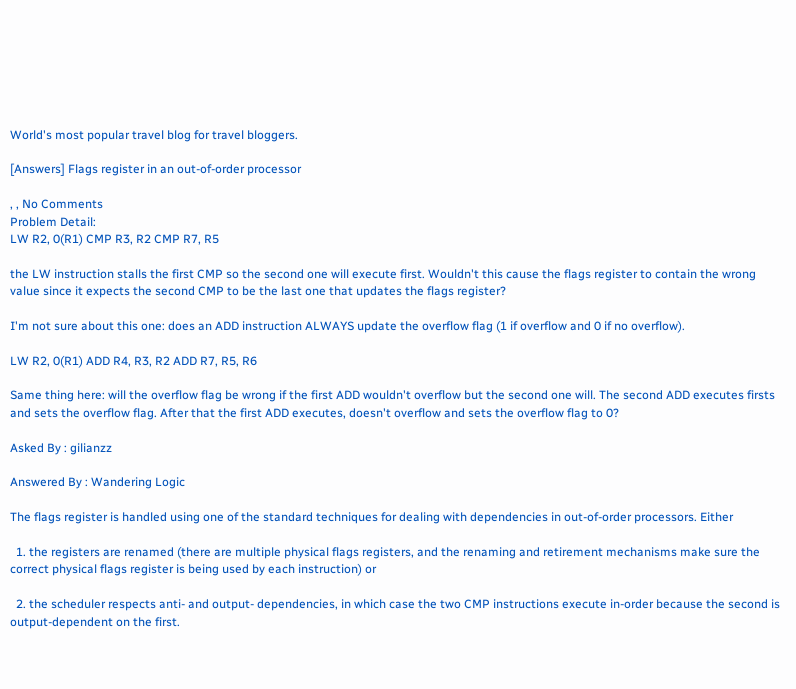World's most popular travel blog for travel bloggers.

[Answers] Flags register in an out-of-order processor

, , No Comments
Problem Detail:
LW R2, 0(R1) CMP R3, R2 CMP R7, R5

the LW instruction stalls the first CMP so the second one will execute first. Wouldn't this cause the flags register to contain the wrong value since it expects the second CMP to be the last one that updates the flags register?

I'm not sure about this one: does an ADD instruction ALWAYS update the overflow flag (1 if overflow and 0 if no overflow).

LW R2, 0(R1) ADD R4, R3, R2 ADD R7, R5, R6

Same thing here: will the overflow flag be wrong if the first ADD wouldn't overflow but the second one will. The second ADD executes firsts and sets the overflow flag. After that the first ADD executes, doesn't overflow and sets the overflow flag to 0?

Asked By : gilianzz

Answered By : Wandering Logic

The flags register is handled using one of the standard techniques for dealing with dependencies in out-of-order processors. Either

  1. the registers are renamed (there are multiple physical flags registers, and the renaming and retirement mechanisms make sure the correct physical flags register is being used by each instruction) or

  2. the scheduler respects anti- and output- dependencies, in which case the two CMP instructions execute in-order because the second is output-dependent on the first.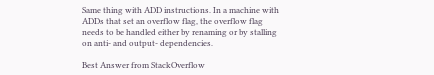Same thing with ADD instructions. In a machine with ADDs that set an overflow flag, the overflow flag needs to be handled either by renaming or by stalling on anti- and output- dependencies.

Best Answer from StackOverflow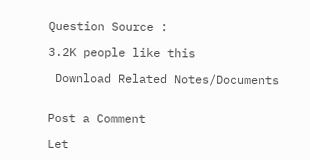Question Source :

3.2K people like this

 Download Related Notes/Documents


Post a Comment

Let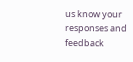us know your responses and feedback